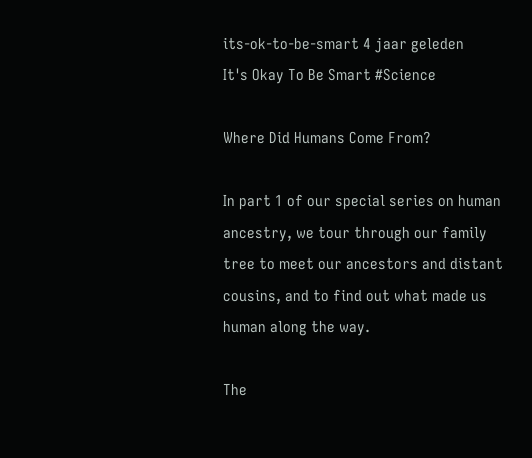its-ok-to-be-smart 4 jaar geleden
It's Okay To Be Smart #Science

Where Did Humans Come From?

In part 1 of our special series on human ancestry, we tour through our family tree to meet our ancestors and distant cousins, and to find out what made us human along the way.

The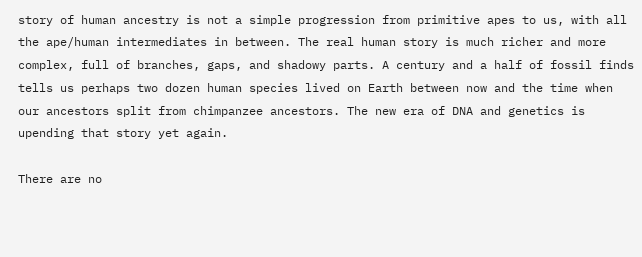story of human ancestry is not a simple progression from primitive apes to us, with all the ape/human intermediates in between. The real human story is much richer and more complex, full of branches, gaps, and shadowy parts. A century and a half of fossil finds tells us perhaps two dozen human species lived on Earth between now and the time when our ancestors split from chimpanzee ancestors. The new era of DNA and genetics is upending that story yet again.

There are no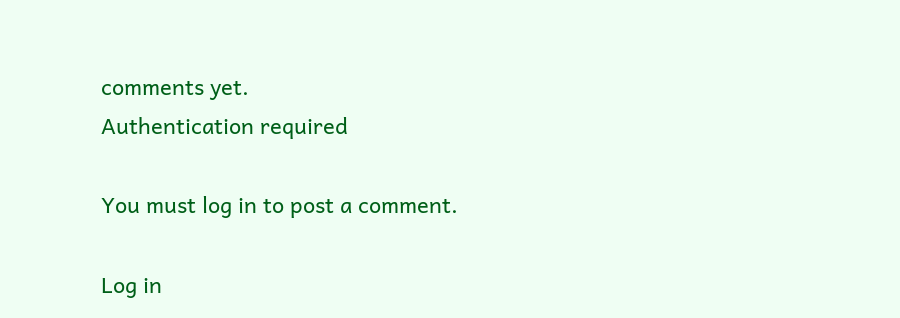comments yet.
Authentication required

You must log in to post a comment.

Log in